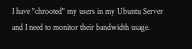I have "chrooted" my users in my Ubuntu Server and I need to monitor their bandwidth usage.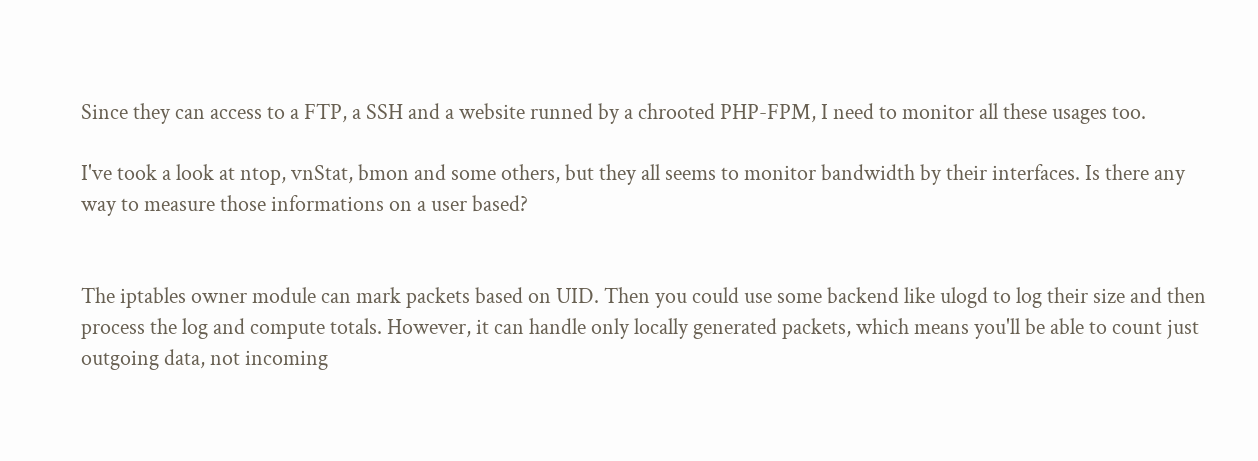Since they can access to a FTP, a SSH and a website runned by a chrooted PHP-FPM, I need to monitor all these usages too.

I've took a look at ntop, vnStat, bmon and some others, but they all seems to monitor bandwidth by their interfaces. Is there any way to measure those informations on a user based?


The iptables owner module can mark packets based on UID. Then you could use some backend like ulogd to log their size and then process the log and compute totals. However, it can handle only locally generated packets, which means you'll be able to count just outgoing data, not incoming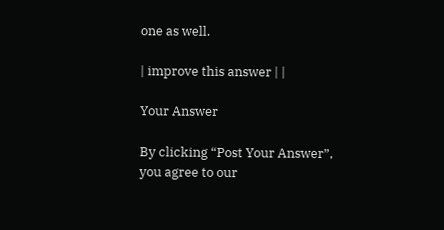one as well.

| improve this answer | |

Your Answer

By clicking “Post Your Answer”, you agree to our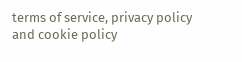terms of service, privacy policy and cookie policy